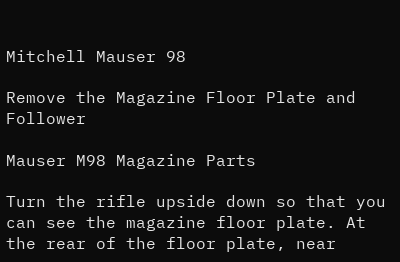Mitchell Mauser 98

Remove the Magazine Floor Plate and Follower

Mauser M98 Magazine Parts

Turn the rifle upside down so that you can see the magazine floor plate. At the rear of the floor plate, near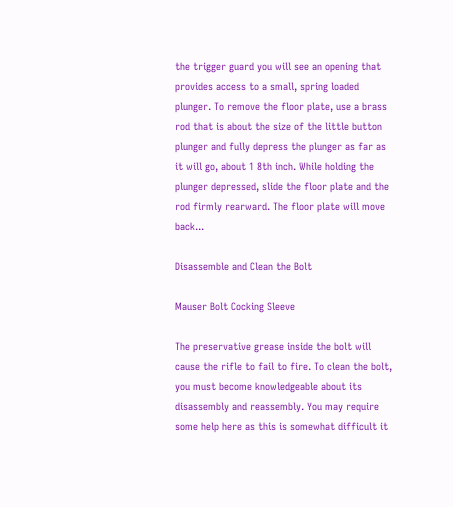the trigger guard you will see an opening that provides access to a small, spring loaded plunger. To remove the floor plate, use a brass rod that is about the size of the little button plunger and fully depress the plunger as far as it will go, about 1 8th inch. While holding the plunger depressed, slide the floor plate and the rod firmly rearward. The floor plate will move back...

Disassemble and Clean the Bolt

Mauser Bolt Cocking Sleeve

The preservative grease inside the bolt will cause the rifle to fail to fire. To clean the bolt, you must become knowledgeable about its disassembly and reassembly. You may require some help here as this is somewhat difficult it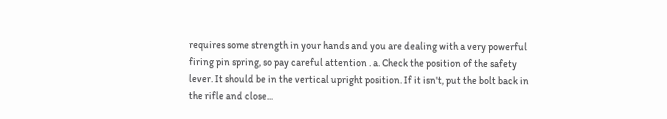requires some strength in your hands and you are dealing with a very powerful firing pin spring, so pay careful attention . a. Check the position of the safety lever. It should be in the vertical upright position. If it isn't, put the bolt back in the rifle and close...